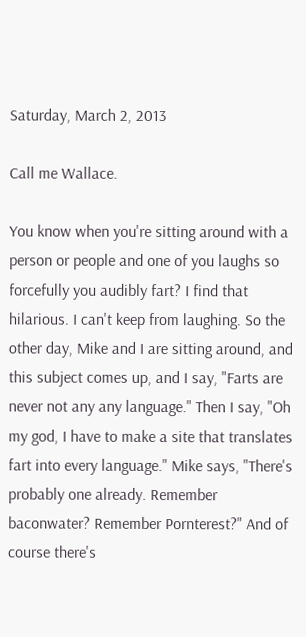Saturday, March 2, 2013

Call me Wallace.

You know when you're sitting around with a person or people and one of you laughs so forcefully you audibly fart? I find that hilarious. I can't keep from laughing. So the other day, Mike and I are sitting around, and this subject comes up, and I say, "Farts are never not any any language." Then I say, "Oh my god, I have to make a site that translates fart into every language." Mike says, "There's probably one already. Remember baconwater? Remember Pornterest?" And of course there's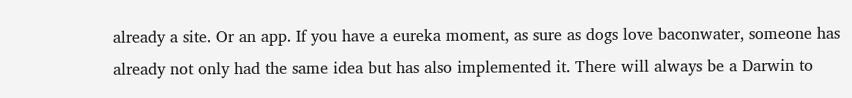already a site. Or an app. If you have a eureka moment, as sure as dogs love baconwater, someone has already not only had the same idea but has also implemented it. There will always be a Darwin to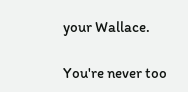your Wallace.

You're never too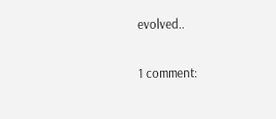evolved..

1 comment: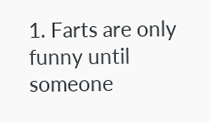1. Farts are only funny until someone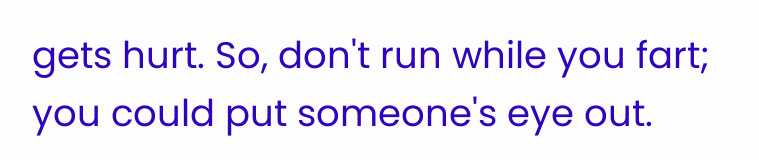gets hurt. So, don't run while you fart; you could put someone's eye out.